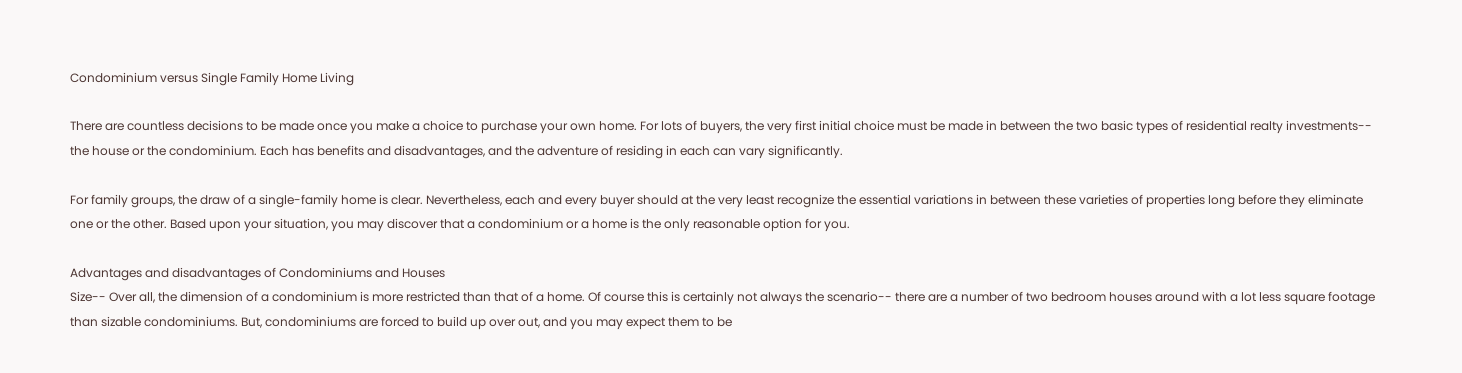Condominium versus Single Family Home Living

There are countless decisions to be made once you make a choice to purchase your own home. For lots of buyers, the very first initial choice must be made in between the two basic types of residential realty investments-- the house or the condominium. Each has benefits and disadvantages, and the adventure of residing in each can vary significantly.

For family groups, the draw of a single-family home is clear. Nevertheless, each and every buyer should at the very least recognize the essential variations in between these varieties of properties long before they eliminate one or the other. Based upon your situation, you may discover that a condominium or a home is the only reasonable option for you.

Advantages and disadvantages of Condominiums and Houses
Size-- Over all, the dimension of a condominium is more restricted than that of a home. Of course this is certainly not always the scenario-- there are a number of two bedroom houses around with a lot less square footage than sizable condominiums. But, condominiums are forced to build up over out, and you may expect them to be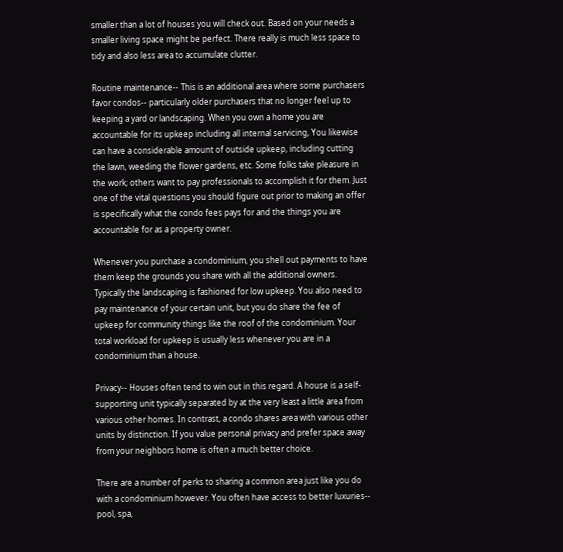smaller than a lot of houses you will check out. Based on your needs a smaller living space might be perfect. There really is much less space to tidy and also less area to accumulate clutter.

Routine maintenance-- This is an additional area where some purchasers favor condos-- particularly older purchasers that no longer feel up to keeping a yard or landscaping. When you own a home you are accountable for its upkeep including all internal servicing, You likewise can have a considerable amount of outside upkeep, including cutting the lawn, weeding the flower gardens, etc. Some folks take pleasure in the work; others want to pay professionals to accomplish it for them. Just one of the vital questions you should figure out prior to making an offer is specifically what the condo fees pays for and the things you are accountable for as a property owner.

Whenever you purchase a condominium, you shell out payments to have them keep the grounds you share with all the additional owners. Typically the landscaping is fashioned for low upkeep. You also need to pay maintenance of your certain unit, but you do share the fee of upkeep for community things like the roof of the condominium. Your total workload for upkeep is usually less whenever you are in a condominium than a house.

Privacy-- Houses often tend to win out in this regard. A house is a self-supporting unit typically separated by at the very least a little area from various other homes. In contrast, a condo shares area with various other units by distinction. If you value personal privacy and prefer space away from your neighbors home is often a much better choice.

There are a number of perks to sharing a common area just like you do with a condominium however. You often have access to better luxuries-- pool, spa,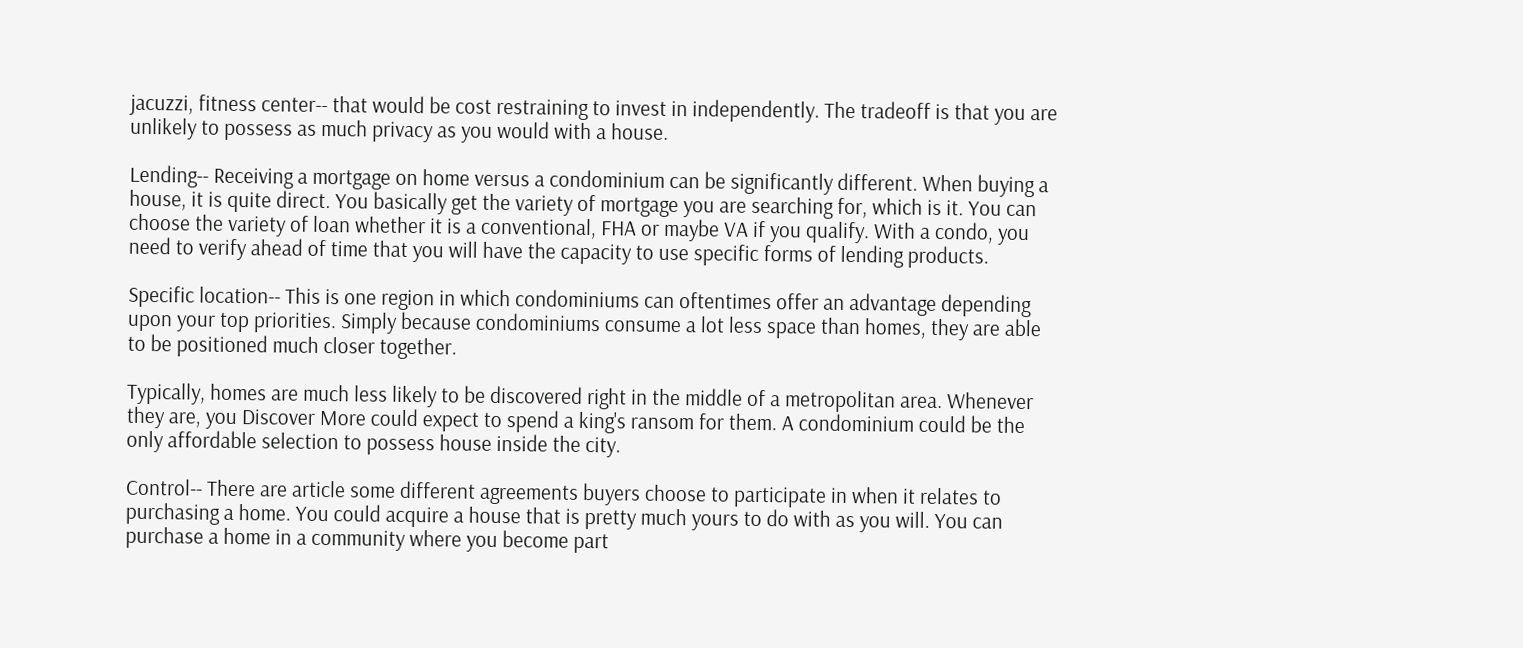jacuzzi, fitness center-- that would be cost restraining to invest in independently. The tradeoff is that you are unlikely to possess as much privacy as you would with a house.

Lending-- Receiving a mortgage on home versus a condominium can be significantly different. When buying a house, it is quite direct. You basically get the variety of mortgage you are searching for, which is it. You can choose the variety of loan whether it is a conventional, FHA or maybe VA if you qualify. With a condo, you need to verify ahead of time that you will have the capacity to use specific forms of lending products.

Specific location-- This is one region in which condominiums can oftentimes offer an advantage depending upon your top priorities. Simply because condominiums consume a lot less space than homes, they are able to be positioned much closer together.

Typically, homes are much less likely to be discovered right in the middle of a metropolitan area. Whenever they are, you Discover More could expect to spend a king's ransom for them. A condominium could be the only affordable selection to possess house inside the city.

Control-- There are article some different agreements buyers choose to participate in when it relates to purchasing a home. You could acquire a house that is pretty much yours to do with as you will. You can purchase a home in a community where you become part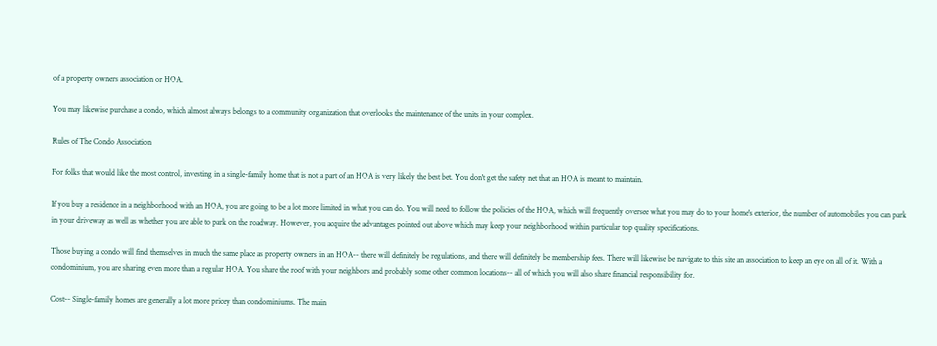of a property owners association or HOA.

You may likewise purchase a condo, which almost always belongs to a community organization that overlooks the maintenance of the units in your complex.

Rules of The Condo Association

For folks that would like the most control, investing in a single-family home that is not a part of an HOA is very likely the best bet. You don't get the safety net that an HOA is meant to maintain.

If you buy a residence in a neighborhood with an HOA, you are going to be a lot more limited in what you can do. You will need to follow the policies of the HOA, which will frequently oversee what you may do to your home's exterior, the number of automobiles you can park in your driveway as well as whether you are able to park on the roadway. However, you acquire the advantages pointed out above which may keep your neighborhood within particular top quality specifications.

Those buying a condo will find themselves in much the same place as property owners in an HOA-- there will definitely be regulations, and there will definitely be membership fees. There will likewise be navigate to this site an association to keep an eye on all of it. With a condominium, you are sharing even more than a regular HOA. You share the roof with your neighbors and probably some other common locations-- all of which you will also share financial responsibility for.

Cost-- Single-family homes are generally a lot more pricey than condominiums. The main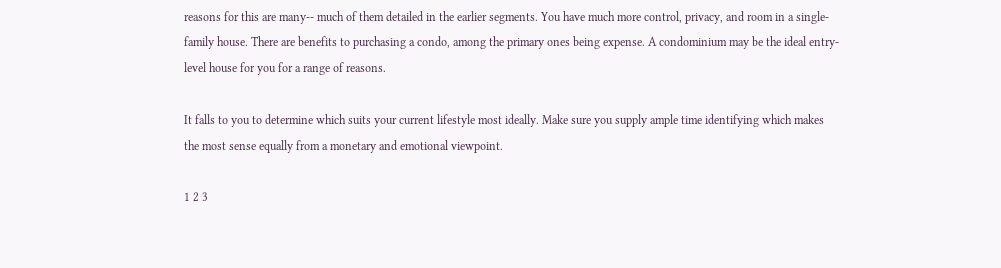reasons for this are many-- much of them detailed in the earlier segments. You have much more control, privacy, and room in a single-family house. There are benefits to purchasing a condo, among the primary ones being expense. A condominium may be the ideal entry-level house for you for a range of reasons.

It falls to you to determine which suits your current lifestyle most ideally. Make sure you supply ample time identifying which makes the most sense equally from a monetary and emotional viewpoint.

1 2 3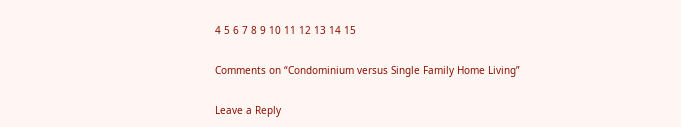4 5 6 7 8 9 10 11 12 13 14 15

Comments on “Condominium versus Single Family Home Living”

Leave a Reply